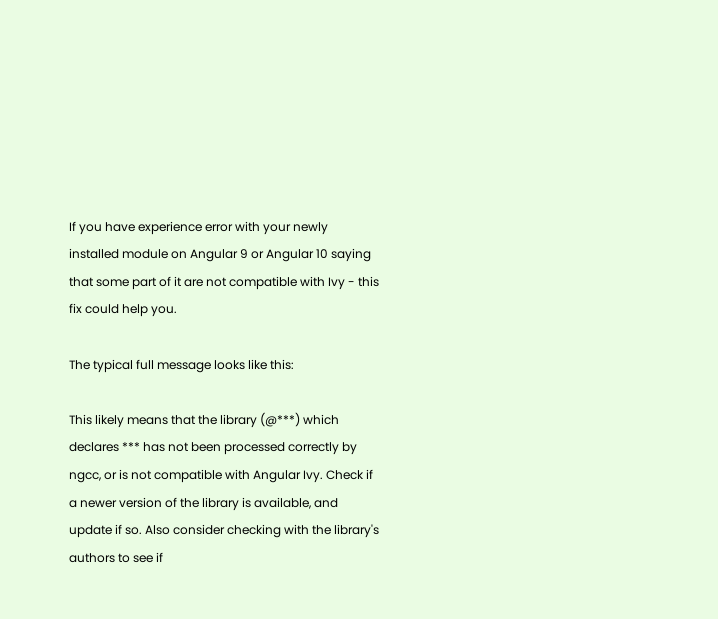If you have experience error with your newly installed module on Angular 9 or Angular 10 saying that some part of it are not compatible with Ivy - this fix could help you.

The typical full message looks like this:

This likely means that the library (@***) which declares *** has not been processed correctly by ngcc, or is not compatible with Angular Ivy. Check if a newer version of the library is available, and update if so. Also consider checking with the library's authors to see if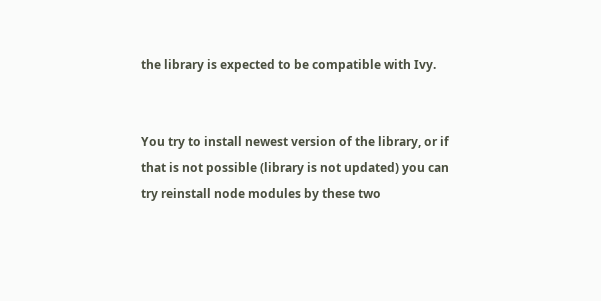the library is expected to be compatible with Ivy.


You try to install newest version of the library, or if that is not possible (library is not updated) you can try reinstall node modules by these two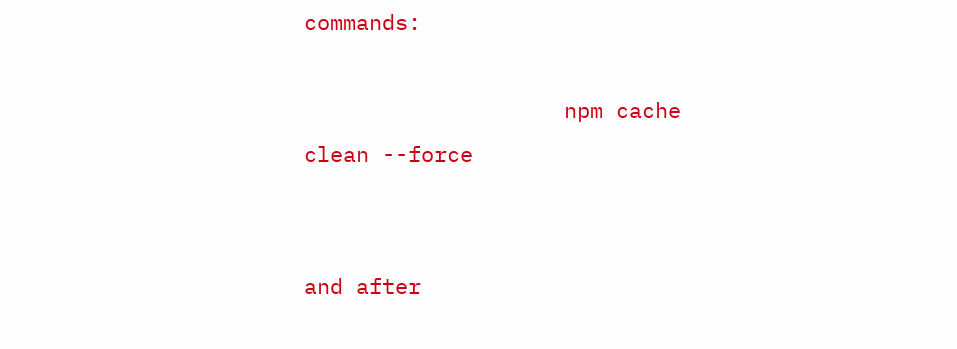commands:

                    npm cache clean --force


and after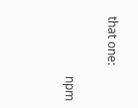that one:

                    npm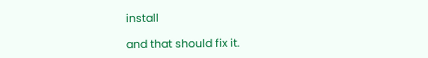install

and that should fix it.